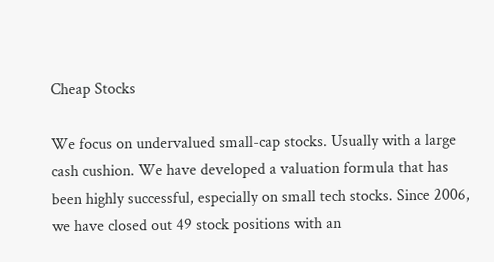Cheap Stocks

We focus on undervalued small-cap stocks. Usually with a large cash cushion. We have developed a valuation formula that has been highly successful, especially on small tech stocks. Since 2006, we have closed out 49 stock positions with an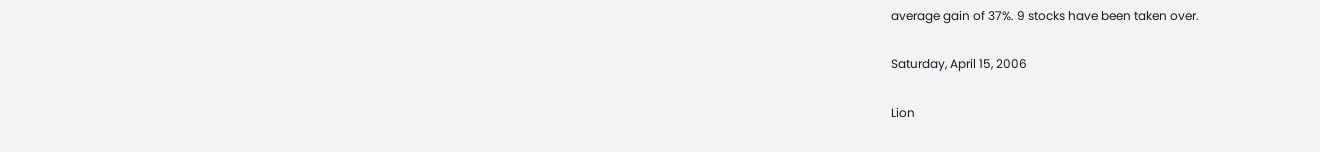average gain of 37%. 9 stocks have been taken over.

Saturday, April 15, 2006

Lion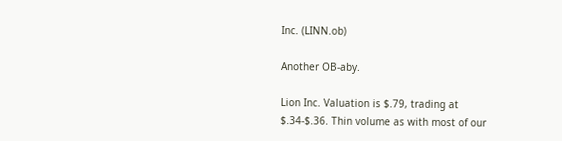Inc. (LINN.ob)

Another OB-aby.

Lion Inc. Valuation is $.79, trading at $.34-$.36. Thin volume as with most of our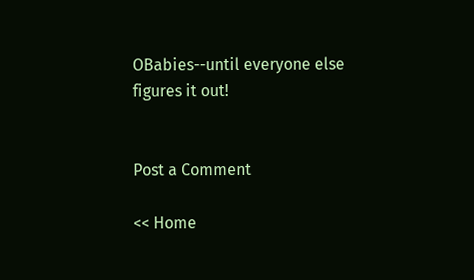OBabies--until everyone else figures it out!


Post a Comment

<< Home